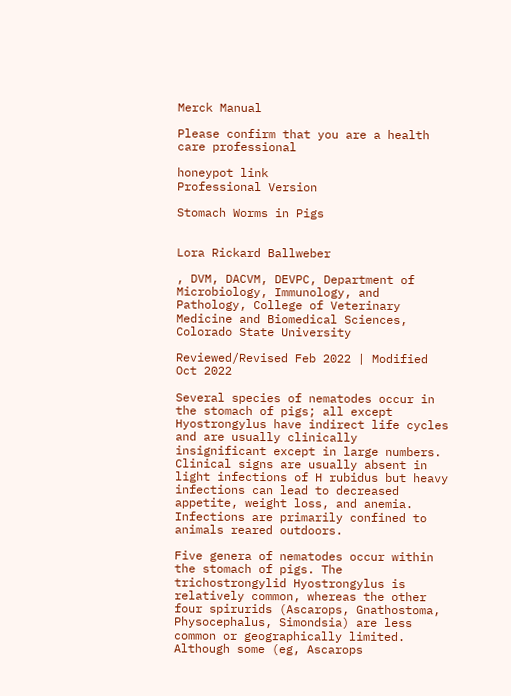Merck Manual

Please confirm that you are a health care professional

honeypot link
Professional Version

Stomach Worms in Pigs


Lora Rickard Ballweber

, DVM, DACVM, DEVPC, Department of Microbiology, Immunology, and Pathology, College of Veterinary Medicine and Biomedical Sciences, Colorado State University

Reviewed/Revised Feb 2022 | Modified Oct 2022

Several species of nematodes occur in the stomach of pigs; all except Hyostrongylus have indirect life cycles and are usually clinically insignificant except in large numbers. Clinical signs are usually absent in light infections of H rubidus but heavy infections can lead to decreased appetite, weight loss, and anemia. Infections are primarily confined to animals reared outdoors.

Five genera of nematodes occur within the stomach of pigs. The trichostrongylid Hyostrongylus is relatively common, whereas the other four spirurids (Ascarops, Gnathostoma, Physocephalus, Simondsia) are less common or geographically limited. Although some (eg, Ascarops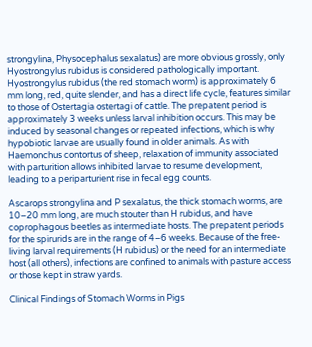strongylina, Physocephalus sexalatus) are more obvious grossly, only Hyostrongylus rubidus is considered pathologically important. Hyostrongylus rubidus (the red stomach worm) is approximately 6 mm long, red, quite slender, and has a direct life cycle, features similar to those of Ostertagia ostertagi of cattle. The prepatent period is approximately 3 weeks unless larval inhibition occurs. This may be induced by seasonal changes or repeated infections, which is why hypobiotic larvae are usually found in older animals. As with Haemonchus contortus of sheep, relaxation of immunity associated with parturition allows inhibited larvae to resume development, leading to a periparturient rise in fecal egg counts.

Ascarops strongylina and P sexalatus, the thick stomach worms, are 10–20 mm long, are much stouter than H rubidus, and have coprophagous beetles as intermediate hosts. The prepatent periods for the spirurids are in the range of 4–6 weeks. Because of the free-living larval requirements (H rubidus) or the need for an intermediate host (all others), infections are confined to animals with pasture access or those kept in straw yards.

Clinical Findings of Stomach Worms in Pigs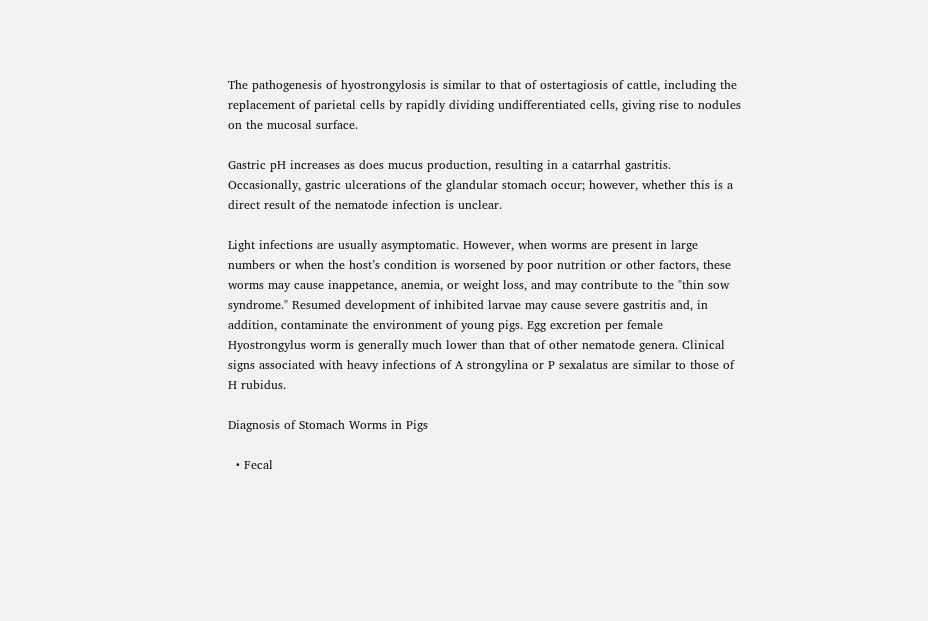The pathogenesis of hyostrongylosis is similar to that of ostertagiosis of cattle, including the replacement of parietal cells by rapidly dividing undifferentiated cells, giving rise to nodules on the mucosal surface.

Gastric pH increases as does mucus production, resulting in a catarrhal gastritis. Occasionally, gastric ulcerations of the glandular stomach occur; however, whether this is a direct result of the nematode infection is unclear.

Light infections are usually asymptomatic. However, when worms are present in large numbers or when the host’s condition is worsened by poor nutrition or other factors, these worms may cause inappetance, anemia, or weight loss, and may contribute to the "thin sow syndrome." Resumed development of inhibited larvae may cause severe gastritis and, in addition, contaminate the environment of young pigs. Egg excretion per female Hyostrongylus worm is generally much lower than that of other nematode genera. Clinical signs associated with heavy infections of A strongylina or P sexalatus are similar to those of H rubidus.

Diagnosis of Stomach Worms in Pigs

  • Fecal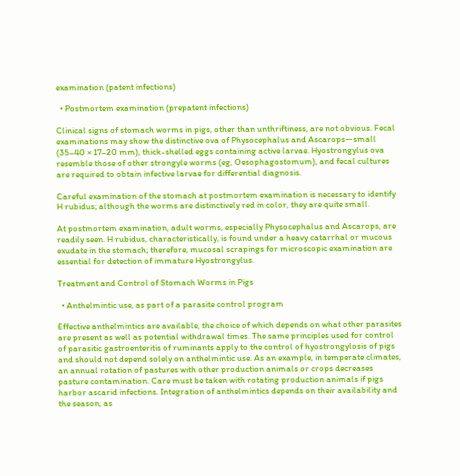examination (patent infections)

  • Postmortem examination (prepatent infections)

Clinical signs of stomach worms in pigs, other than unthriftiness, are not obvious. Fecal examinations may show the distinctive ova of Physocephalus and Ascarops—small (35–40 × 17–20 mm), thick-shelled eggs containing active larvae. Hyostrongylus ova resemble those of other strongyle worms (eg, Oesophagostomum), and fecal cultures are required to obtain infective larvae for differential diagnosis.

Careful examination of the stomach at postmortem examination is necessary to identify H rubidus; although the worms are distinctively red in color, they are quite small.

At postmortem examination, adult worms, especially Physocephalus and Ascarops, are readily seen. H rubidus, characteristically, is found under a heavy catarrhal or mucous exudate in the stomach; therefore, mucosal scrapings for microscopic examination are essential for detection of immature Hyostrongylus.

Treatment and Control of Stomach Worms in Pigs

  • Anthelmintic use, as part of a parasite control program

Effective anthelmintics are available, the choice of which depends on what other parasites are present as well as potential withdrawal times. The same principles used for control of parasitic gastroenteritis of ruminants apply to the control of hyostrongylosis of pigs and should not depend solely on anthelmintic use. As an example, in temperate climates, an annual rotation of pastures with other production animals or crops decreases pasture contamination. Care must be taken with rotating production animals if pigs harbor ascarid infections. Integration of anthelmintics depends on their availability and the season, as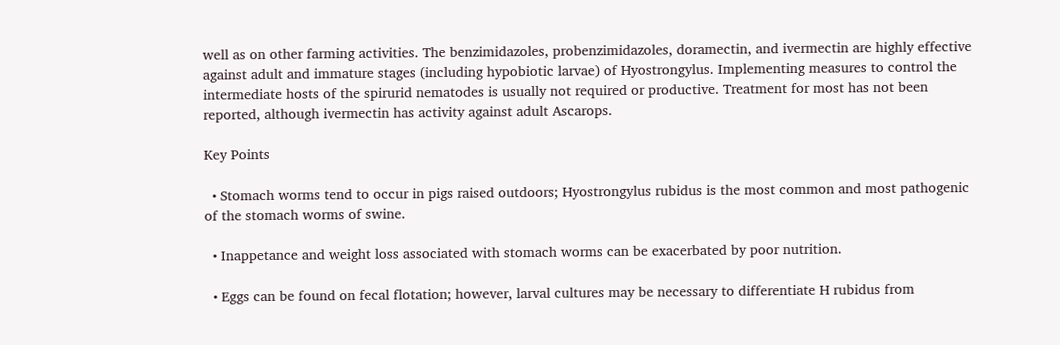well as on other farming activities. The benzimidazoles, probenzimidazoles, doramectin, and ivermectin are highly effective against adult and immature stages (including hypobiotic larvae) of Hyostrongylus. Implementing measures to control the intermediate hosts of the spirurid nematodes is usually not required or productive. Treatment for most has not been reported, although ivermectin has activity against adult Ascarops.

Key Points

  • Stomach worms tend to occur in pigs raised outdoors; Hyostrongylus rubidus is the most common and most pathogenic of the stomach worms of swine.

  • Inappetance and weight loss associated with stomach worms can be exacerbated by poor nutrition.

  • Eggs can be found on fecal flotation; however, larval cultures may be necessary to differentiate H rubidus from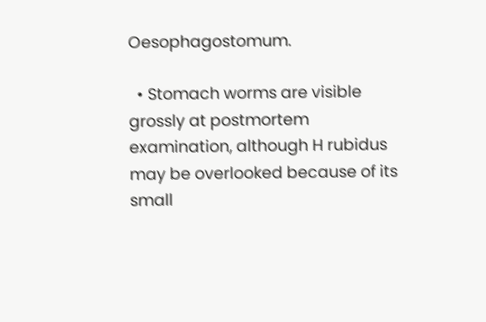Oesophagostomum.

  • Stomach worms are visible grossly at postmortem examination, although H rubidus may be overlooked because of its small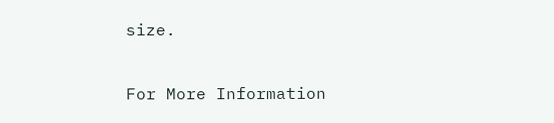size.

For More Information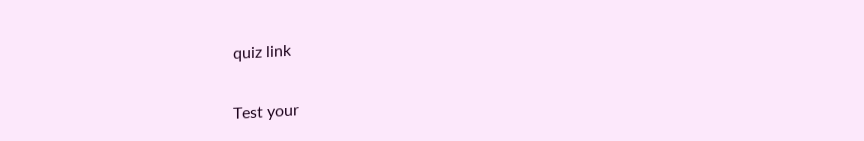quiz link

Test your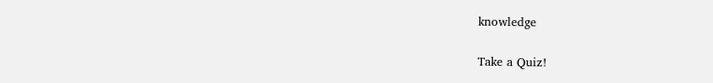knowledge

Take a Quiz!